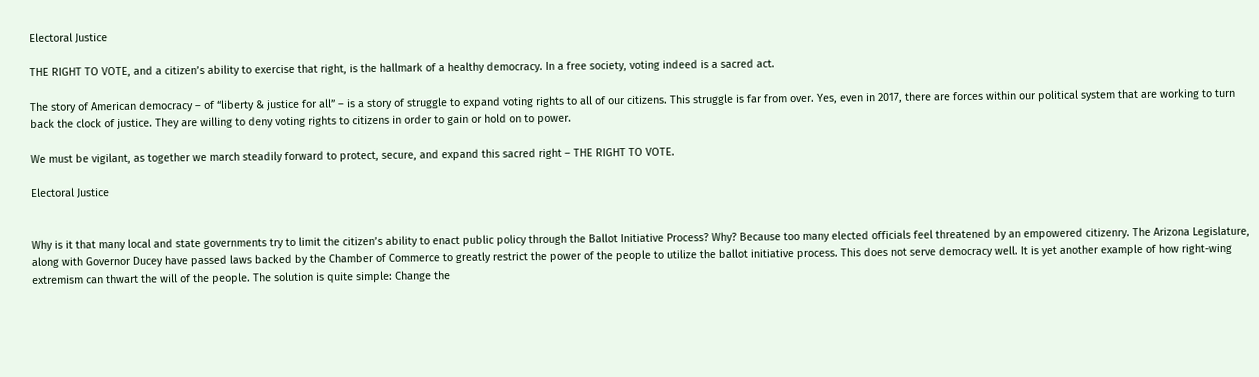Electoral Justice

THE RIGHT TO VOTE, and a citizen’s ability to exercise that right, is the hallmark of a healthy democracy. In a free society, voting indeed is a sacred act.

The story of American democracy – of “liberty & justice for all” – is a story of struggle to expand voting rights to all of our citizens. This struggle is far from over. Yes, even in 2017, there are forces within our political system that are working to turn back the clock of justice. They are willing to deny voting rights to citizens in order to gain or hold on to power.

We must be vigilant, as together we march steadily forward to protect, secure, and expand this sacred right – THE RIGHT TO VOTE.

Electoral Justice


Why is it that many local and state governments try to limit the citizen’s ability to enact public policy through the Ballot Initiative Process? Why? Because too many elected officials feel threatened by an empowered citizenry. The Arizona Legislature, along with Governor Ducey have passed laws backed by the Chamber of Commerce to greatly restrict the power of the people to utilize the ballot initiative process. This does not serve democracy well. It is yet another example of how right-wing extremism can thwart the will of the people. The solution is quite simple: Change the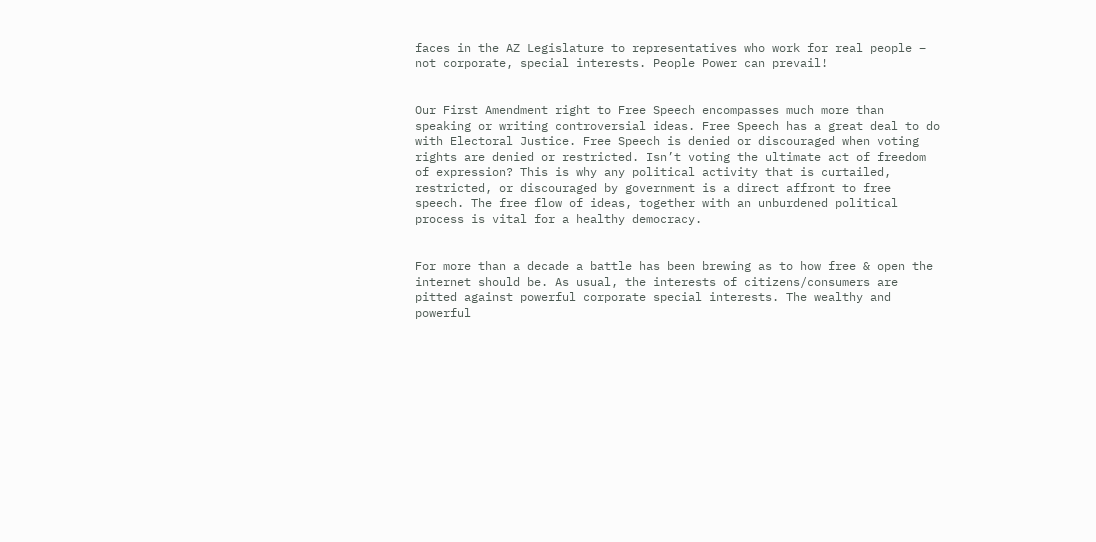faces in the AZ Legislature to representatives who work for real people – not corporate, special interests. People Power can prevail!


Our First Amendment right to Free Speech encompasses much more than speaking or writing controversial ideas. Free Speech has a great deal to do with Electoral Justice. Free Speech is denied or discouraged when voting rights are denied or restricted. Isn’t voting the ultimate act of freedom of expression? This is why any political activity that is curtailed, restricted, or discouraged by government is a direct affront to free speech. The free flow of ideas, together with an unburdened political process is vital for a healthy democracy.


For more than a decade a battle has been brewing as to how free & open the internet should be. As usual, the interests of citizens/consumers are pitted against powerful corporate special interests. The wealthy and powerful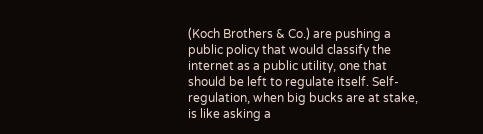(Koch Brothers & Co.) are pushing a public policy that would classify the internet as a public utility, one that should be left to regulate itself. Self-regulation, when big bucks are at stake, is like asking a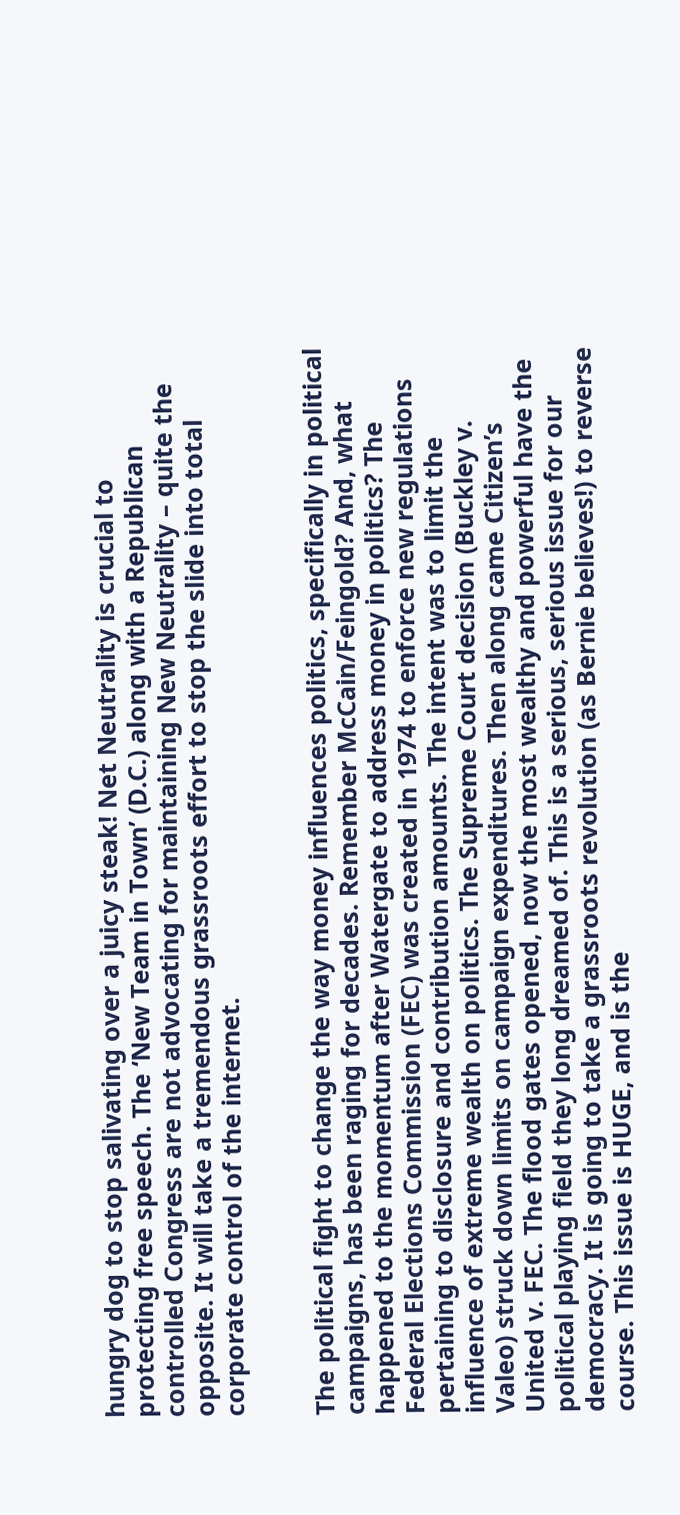hungry dog to stop salivating over a juicy steak! Net Neutrality is crucial to protecting free speech. The ‘New Team in Town’ (D.C.) along with a Republican controlled Congress are not advocating for maintaining New Neutrality – quite the opposite. It will take a tremendous grassroots effort to stop the slide into total corporate control of the internet.


The political fight to change the way money influences politics, specifically in political campaigns, has been raging for decades. Remember McCain/Feingold? And, what happened to the momentum after Watergate to address money in politics? The Federal Elections Commission (FEC) was created in 1974 to enforce new regulations pertaining to disclosure and contribution amounts. The intent was to limit the influence of extreme wealth on politics. The Supreme Court decision (Buckley v. Valeo) struck down limits on campaign expenditures. Then along came Citizen’s United v. FEC. The flood gates opened, now the most wealthy and powerful have the political playing field they long dreamed of. This is a serious, serious issue for our democracy. It is going to take a grassroots revolution (as Bernie believes!) to reverse course. This issue is HUGE, and is the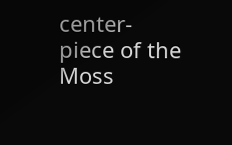center-piece of the Moss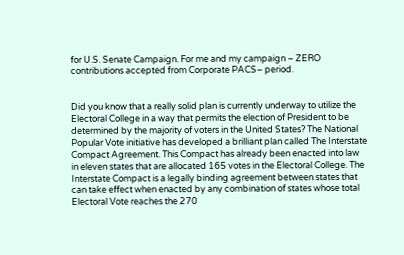for U.S. Senate Campaign. For me and my campaign – ZERO contributions accepted from Corporate PACS– period.


Did you know that a really solid plan is currently underway to utilize the Electoral College in a way that permits the election of President to be determined by the majority of voters in the United States? The National Popular Vote initiative has developed a brilliant plan called The Interstate Compact Agreement. This Compact has already been enacted into law in eleven states that are allocated 165 votes in the Electoral College. The Interstate Compact is a legally binding agreement between states that can take effect when enacted by any combination of states whose total Electoral Vote reaches the 270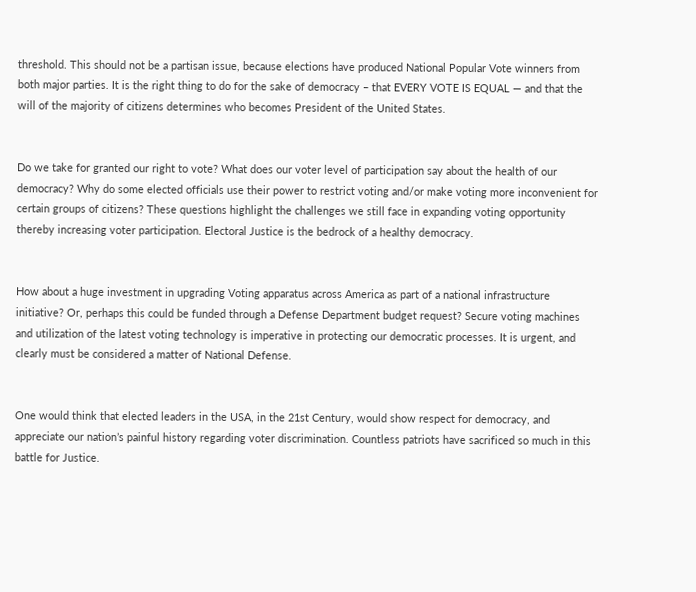threshold. This should not be a partisan issue, because elections have produced National Popular Vote winners from both major parties. It is the right thing to do for the sake of democracy – that EVERY VOTE IS EQUAL — and that the will of the majority of citizens determines who becomes President of the United States.


Do we take for granted our right to vote? What does our voter level of participation say about the health of our democracy? Why do some elected officials use their power to restrict voting and/or make voting more inconvenient for certain groups of citizens? These questions highlight the challenges we still face in expanding voting opportunity thereby increasing voter participation. Electoral Justice is the bedrock of a healthy democracy.


How about a huge investment in upgrading Voting apparatus across America as part of a national infrastructure initiative? Or, perhaps this could be funded through a Defense Department budget request? Secure voting machines and utilization of the latest voting technology is imperative in protecting our democratic processes. It is urgent, and clearly must be considered a matter of National Defense.


One would think that elected leaders in the USA, in the 21st Century, would show respect for democracy, and appreciate our nation’s painful history regarding voter discrimination. Countless patriots have sacrificed so much in this battle for Justice.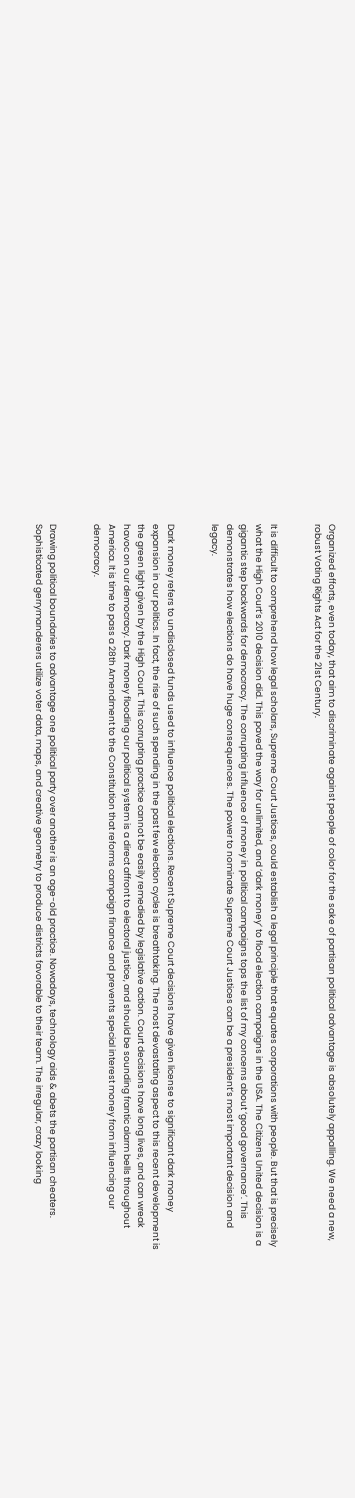Organized efforts, even today, that aim to discriminate against people of color for the sake of partisan political advantage is absolutely appalling. We need a new, robust Voting Rights Act for the 21st Century.


It is difficult to comprehend how legal scholars, Supreme Court Justices, could establish a legal principle that equates corporations with people. But that is precisely what the High Court’s 2010 decision did. This paved the way for unlimited, and ‘dark money’ to flood election campaigns in the USA. The Citizens United decision is a gigantic step backwards for democracy. The corrupting influence of money in political campaigns tops the list of my concerns about ‘good governance’. This demonstrates how elections do have huge consequences. The power to nominate Supreme Court Justices can be a president’s most important decision and legacy.


Dark money refers to undisclosed funds used to influence political elections. Recent Supreme Court decisions have given license to significant dark money expansion in our politics. In fact, the rise of such spending in the past few election cycles is breathtaking. The most devastating aspect to this recent development is the green light given by the High Court. This corrupting practice cannot be easily remedied by legislative action. Court decisions have long lives, and can wreak havoc on our democracy. Dark money flooding our political system is a direct affront to electoral justice, and should be sounding frantic alarm bells throughout America. It is time to pass a 28th Amendment to the Constitution that reforms campaign finance and prevents special interest money from influencing our democracy.


Drawing political boundaries to advantage one political party over another is an age-old practice. Nowadays, technology aids & abets the partisan cheaters. Sophisticated gerrymanderers utilize voter data, maps, and creative geometry to produce districts favorable to their team. The irregular, crazy looking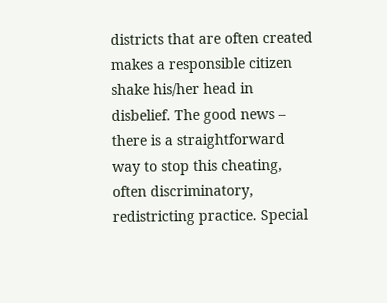districts that are often created makes a responsible citizen shake his/her head in disbelief. The good news – there is a straightforward way to stop this cheating, often discriminatory, redistricting practice. Special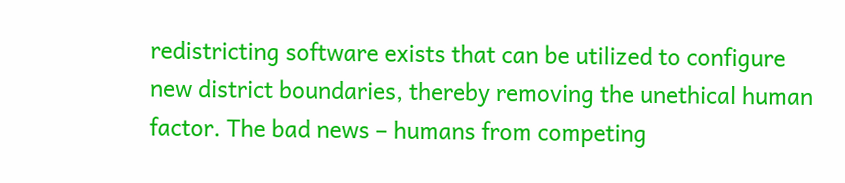redistricting software exists that can be utilized to configure new district boundaries, thereby removing the unethical human factor. The bad news – humans from competing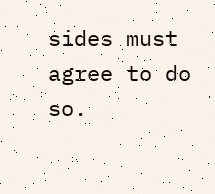sides must agree to do so.